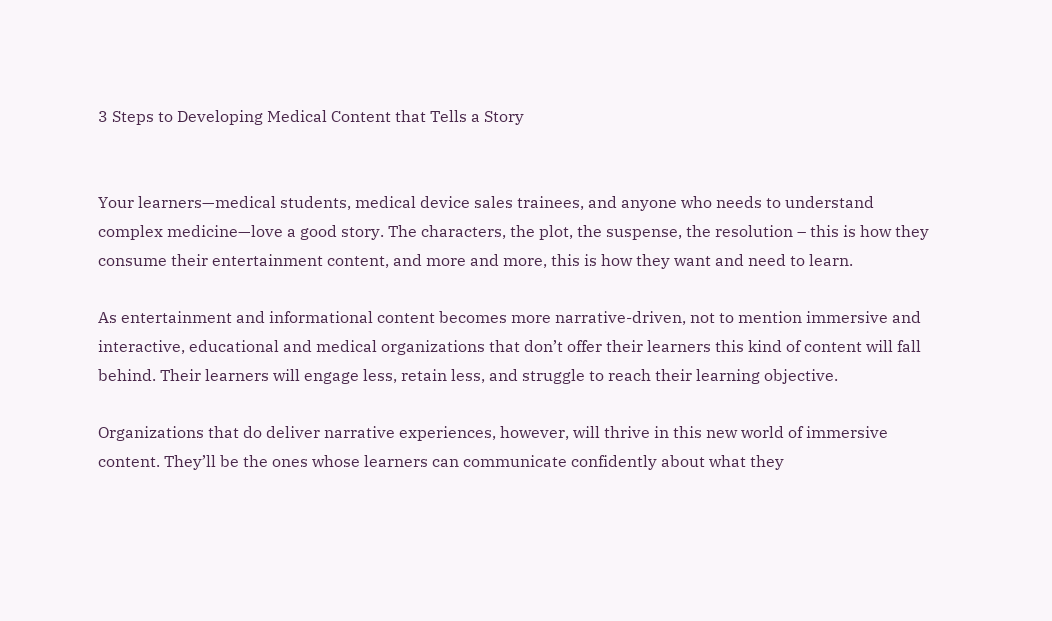3 Steps to Developing Medical Content that Tells a Story


Your learners—medical students, medical device sales trainees, and anyone who needs to understand complex medicine—love a good story. The characters, the plot, the suspense, the resolution – this is how they consume their entertainment content, and more and more, this is how they want and need to learn.

As entertainment and informational content becomes more narrative-driven, not to mention immersive and interactive, educational and medical organizations that don’t offer their learners this kind of content will fall behind. Their learners will engage less, retain less, and struggle to reach their learning objective.

Organizations that do deliver narrative experiences, however, will thrive in this new world of immersive content. They’ll be the ones whose learners can communicate confidently about what they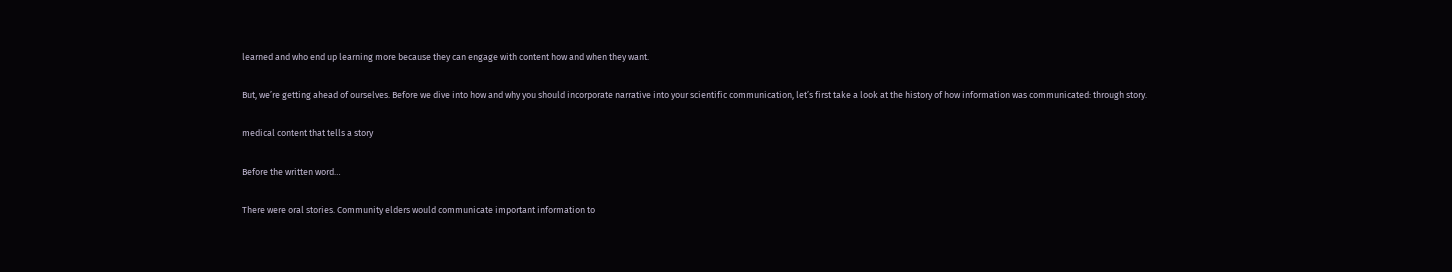learned and who end up learning more because they can engage with content how and when they want.

But, we’re getting ahead of ourselves. Before we dive into how and why you should incorporate narrative into your scientific communication, let’s first take a look at the history of how information was communicated: through story.

medical content that tells a story

Before the written word…

There were oral stories. Community elders would communicate important information to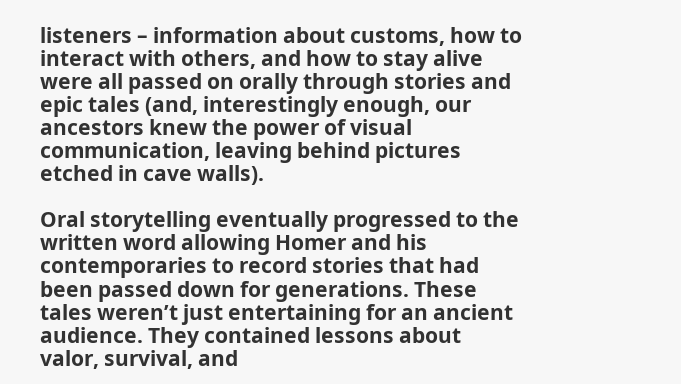listeners – information about customs, how to interact with others, and how to stay alive were all passed on orally through stories and epic tales (and, interestingly enough, our ancestors knew the power of visual communication, leaving behind pictures etched in cave walls).

Oral storytelling eventually progressed to the written word allowing Homer and his contemporaries to record stories that had been passed down for generations. These tales weren’t just entertaining for an ancient audience. They contained lessons about valor, survival, and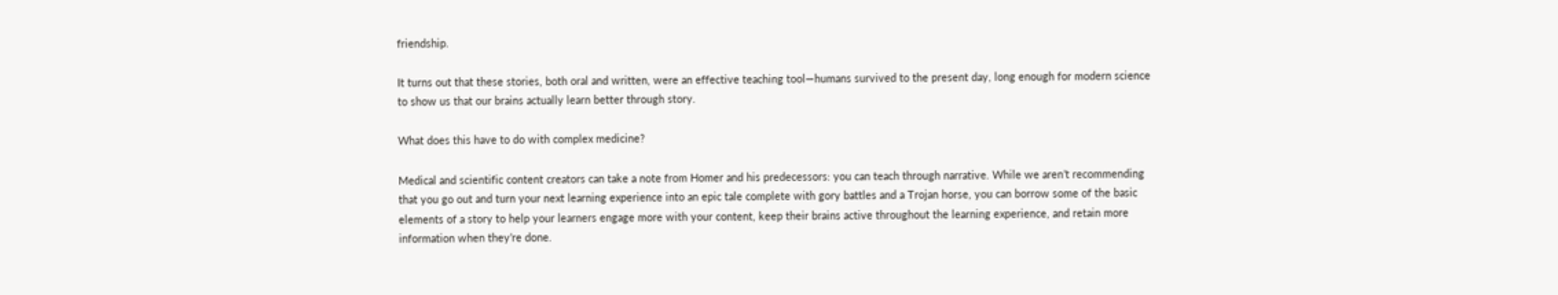friendship.

It turns out that these stories, both oral and written, were an effective teaching tool—humans survived to the present day, long enough for modern science to show us that our brains actually learn better through story.

What does this have to do with complex medicine?

Medical and scientific content creators can take a note from Homer and his predecessors: you can teach through narrative. While we aren’t recommending that you go out and turn your next learning experience into an epic tale complete with gory battles and a Trojan horse, you can borrow some of the basic elements of a story to help your learners engage more with your content, keep their brains active throughout the learning experience, and retain more information when they’re done.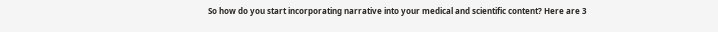So how do you start incorporating narrative into your medical and scientific content? Here are 3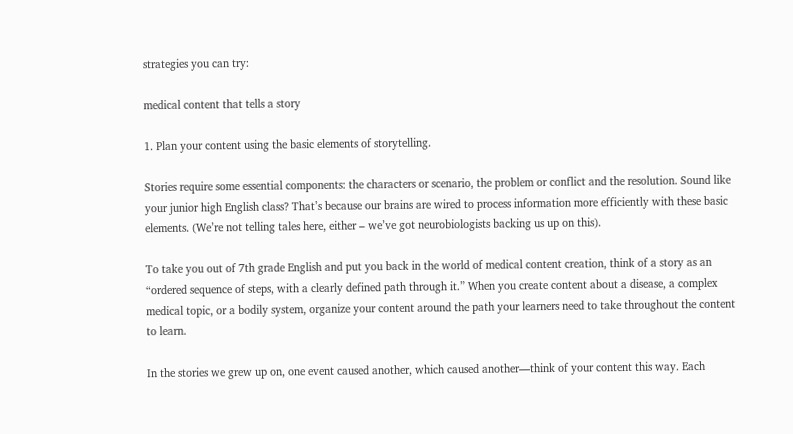strategies you can try:

medical content that tells a story

1. Plan your content using the basic elements of storytelling.

Stories require some essential components: the characters or scenario, the problem or conflict and the resolution. Sound like your junior high English class? That’s because our brains are wired to process information more efficiently with these basic elements. (We’re not telling tales here, either – we’ve got neurobiologists backing us up on this).

To take you out of 7th grade English and put you back in the world of medical content creation, think of a story as an “ordered sequence of steps, with a clearly defined path through it.” When you create content about a disease, a complex medical topic, or a bodily system, organize your content around the path your learners need to take throughout the content to learn.

In the stories we grew up on, one event caused another, which caused another—think of your content this way. Each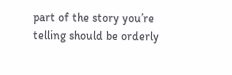part of the story you’re telling should be orderly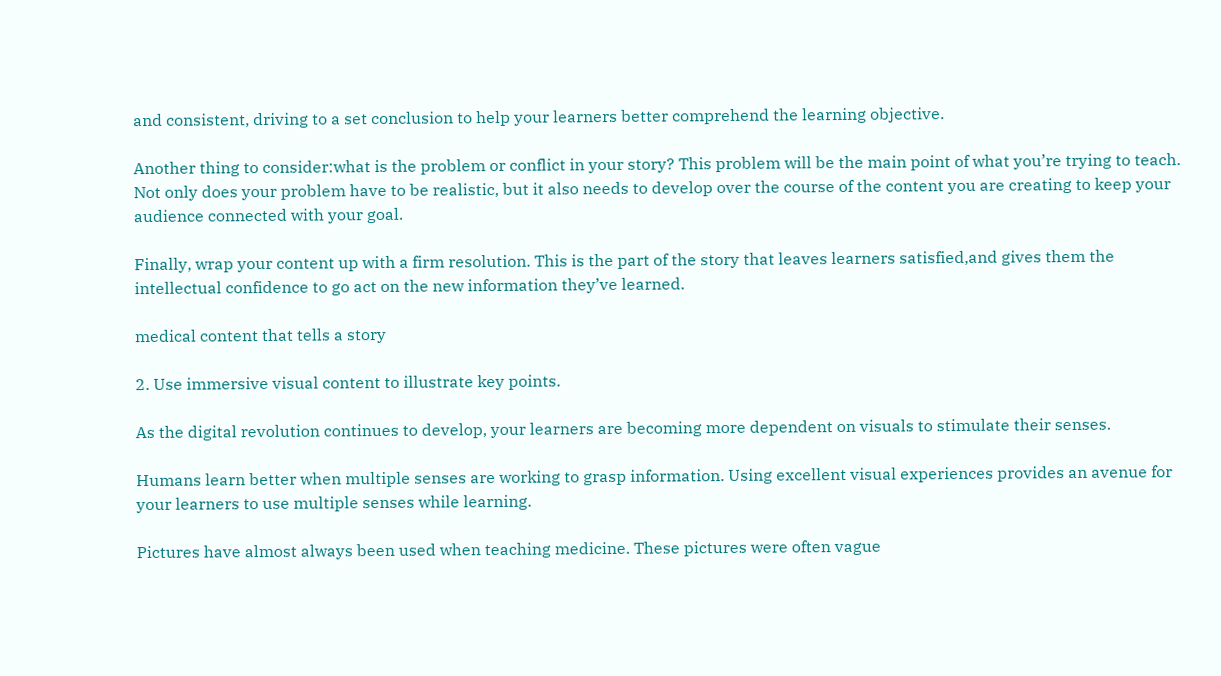and consistent, driving to a set conclusion to help your learners better comprehend the learning objective.

Another thing to consider:what is the problem or conflict in your story? This problem will be the main point of what you’re trying to teach. Not only does your problem have to be realistic, but it also needs to develop over the course of the content you are creating to keep your audience connected with your goal.

Finally, wrap your content up with a firm resolution. This is the part of the story that leaves learners satisfied,and gives them the intellectual confidence to go act on the new information they’ve learned.

medical content that tells a story

2. Use immersive visual content to illustrate key points.

As the digital revolution continues to develop, your learners are becoming more dependent on visuals to stimulate their senses.

Humans learn better when multiple senses are working to grasp information. Using excellent visual experiences provides an avenue for your learners to use multiple senses while learning.

Pictures have almost always been used when teaching medicine. These pictures were often vague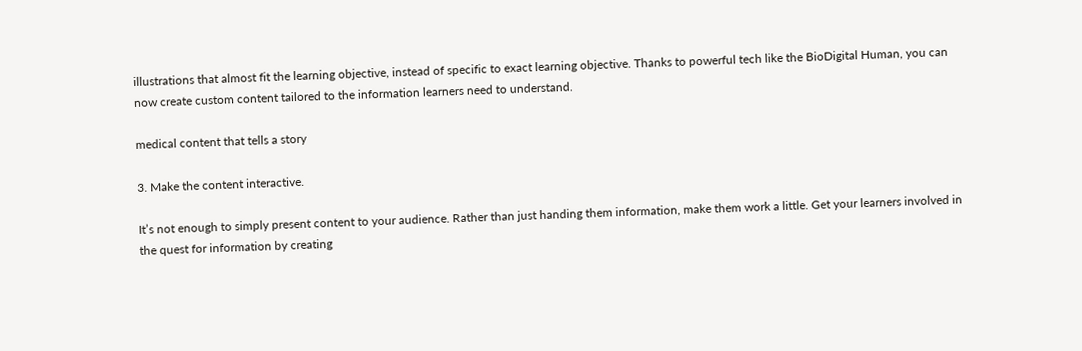illustrations that almost fit the learning objective, instead of specific to exact learning objective. Thanks to powerful tech like the BioDigital Human, you can now create custom content tailored to the information learners need to understand.

medical content that tells a story

3. Make the content interactive.

It’s not enough to simply present content to your audience. Rather than just handing them information, make them work a little. Get your learners involved in the quest for information by creating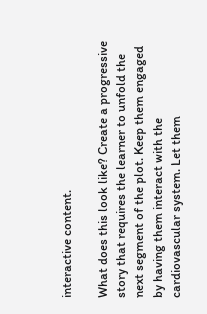interactive content.

What does this look like? Create a progressive story that requires the learner to unfold the next segment of the plot. Keep them engaged by having them interact with the cardiovascular system. Let them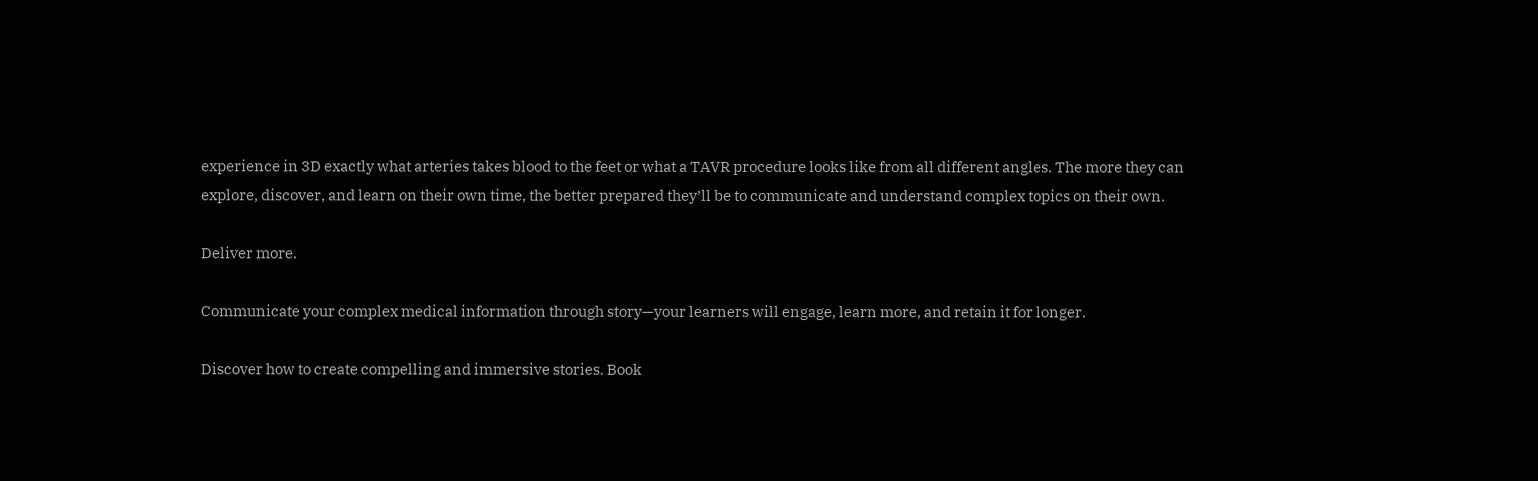experience in 3D exactly what arteries takes blood to the feet or what a TAVR procedure looks like from all different angles. The more they can explore, discover, and learn on their own time, the better prepared they’ll be to communicate and understand complex topics on their own.

Deliver more.

Communicate your complex medical information through story—your learners will engage, learn more, and retain it for longer.

Discover how to create compelling and immersive stories. Book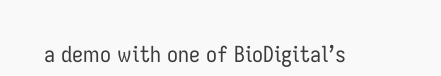a demo with one of BioDigital’s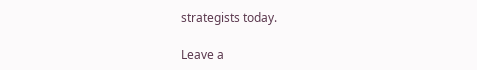strategists today.

Leave a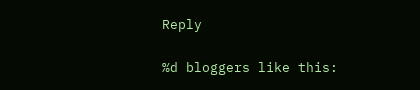Reply

%d bloggers like this: